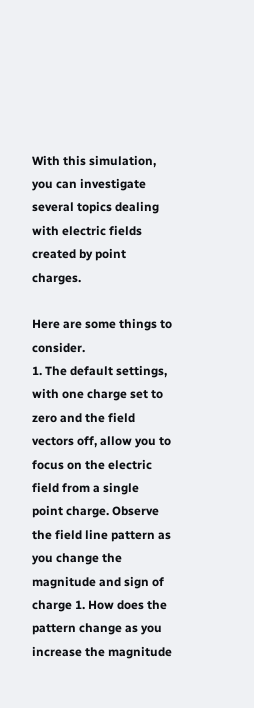With this simulation, you can investigate several topics dealing with electric fields created by point charges.

Here are some things to consider.
1. The default settings, with one charge set to zero and the field vectors off, allow you to focus on the electric field from a single point charge. Observe the field line pattern as you change the magnitude and sign of charge 1. How does the pattern change as you increase the magnitude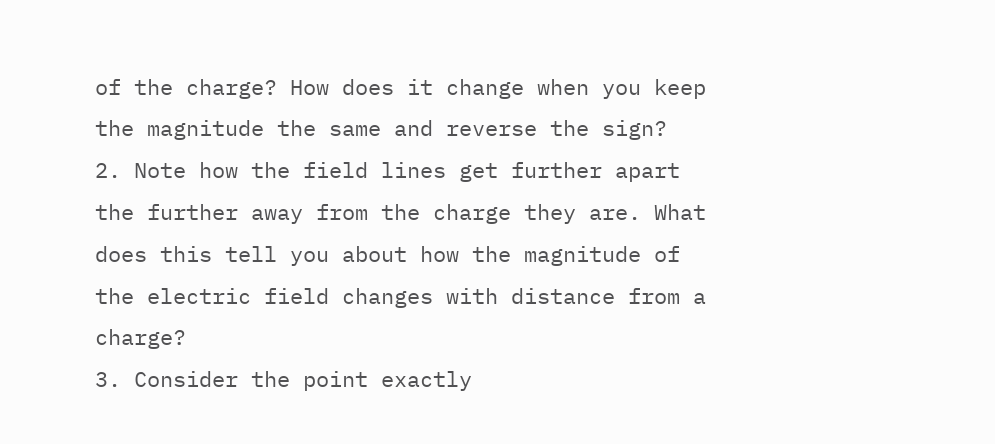of the charge? How does it change when you keep the magnitude the same and reverse the sign?
2. Note how the field lines get further apart the further away from the charge they are. What does this tell you about how the magnitude of the electric field changes with distance from a charge?
3. Consider the point exactly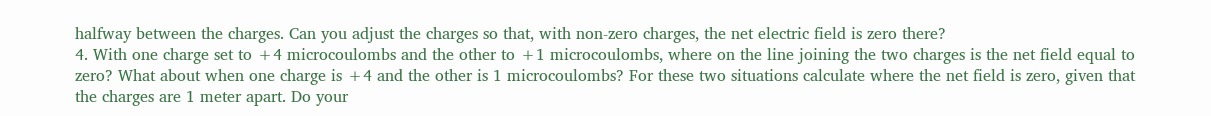halfway between the charges. Can you adjust the charges so that, with non-zero charges, the net electric field is zero there?
4. With one charge set to +4 microcoulombs and the other to +1 microcoulombs, where on the line joining the two charges is the net field equal to zero? What about when one charge is +4 and the other is 1 microcoulombs? For these two situations calculate where the net field is zero, given that the charges are 1 meter apart. Do your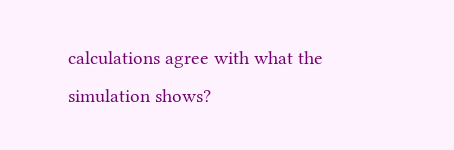calculations agree with what the simulation shows?